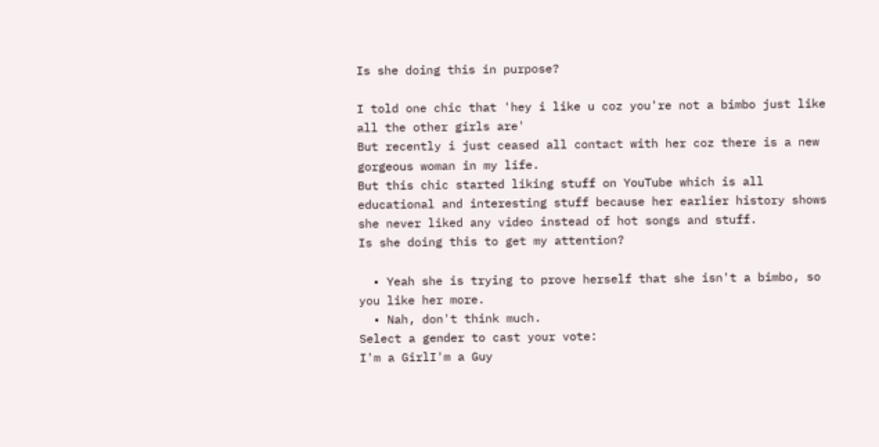Is she doing this in purpose?

I told one chic that 'hey i like u coz you're not a bimbo just like all the other girls are'
But recently i just ceased all contact with her coz there is a new gorgeous woman in my life.
But this chic started liking stuff on YouTube which is all educational and interesting stuff because her earlier history shows she never liked any video instead of hot songs and stuff.
Is she doing this to get my attention?

  • Yeah she is trying to prove herself that she isn't a bimbo, so you like her more.
  • Nah, don't think much.
Select a gender to cast your vote:
I'm a GirlI'm a Guy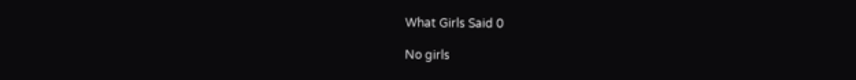What Girls Said 0

No girls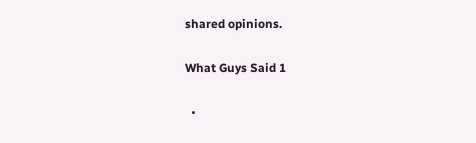shared opinions.

What Guys Said 1

  •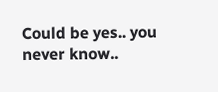Could be yes.. you never know..